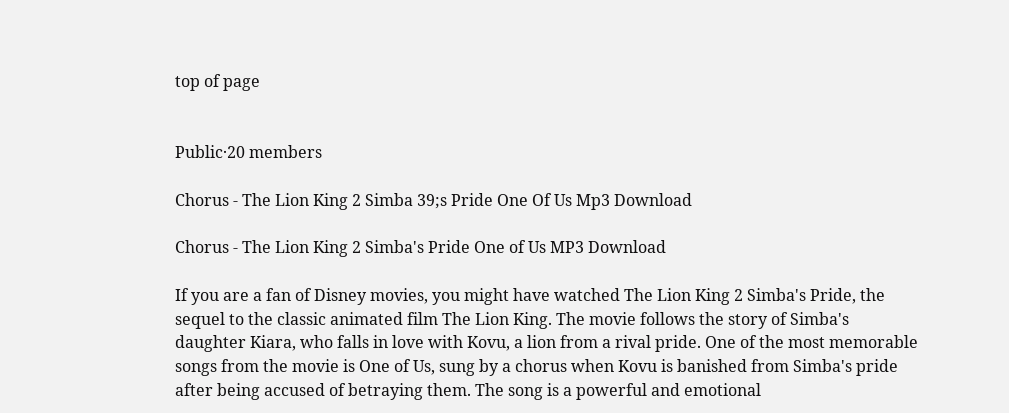top of page


Public·20 members

Chorus - The Lion King 2 Simba 39;s Pride One Of Us Mp3 Download

Chorus - The Lion King 2 Simba's Pride One of Us MP3 Download

If you are a fan of Disney movies, you might have watched The Lion King 2 Simba's Pride, the sequel to the classic animated film The Lion King. The movie follows the story of Simba's daughter Kiara, who falls in love with Kovu, a lion from a rival pride. One of the most memorable songs from the movie is One of Us, sung by a chorus when Kovu is banished from Simba's pride after being accused of betraying them. The song is a powerful and emotional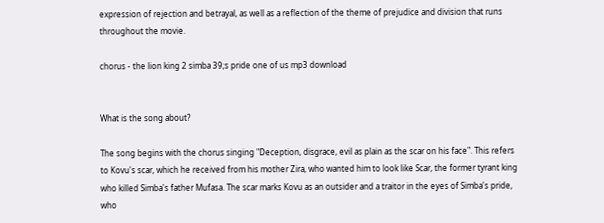expression of rejection and betrayal, as well as a reflection of the theme of prejudice and division that runs throughout the movie.

chorus - the lion king 2 simba 39;s pride one of us mp3 download


What is the song about?

The song begins with the chorus singing "Deception, disgrace, evil as plain as the scar on his face". This refers to Kovu's scar, which he received from his mother Zira, who wanted him to look like Scar, the former tyrant king who killed Simba's father Mufasa. The scar marks Kovu as an outsider and a traitor in the eyes of Simba's pride, who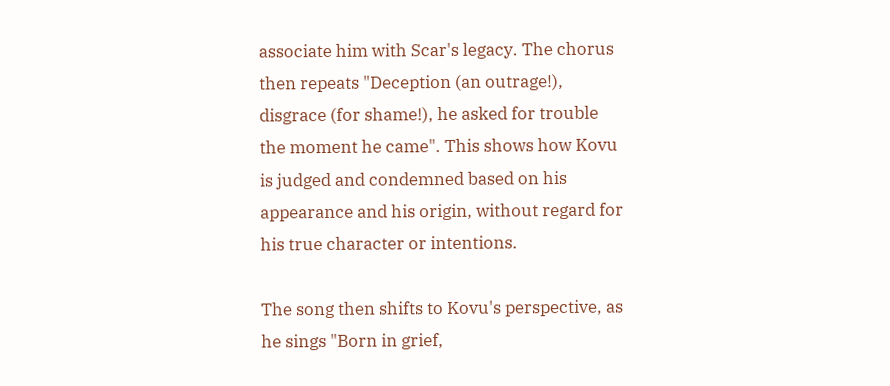associate him with Scar's legacy. The chorus then repeats "Deception (an outrage!), disgrace (for shame!), he asked for trouble the moment he came". This shows how Kovu is judged and condemned based on his appearance and his origin, without regard for his true character or intentions.

The song then shifts to Kovu's perspective, as he sings "Born in grief,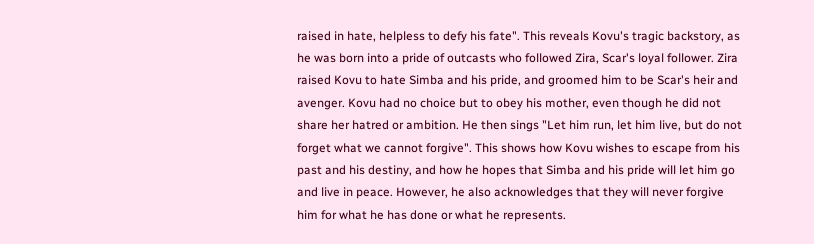raised in hate, helpless to defy his fate". This reveals Kovu's tragic backstory, as he was born into a pride of outcasts who followed Zira, Scar's loyal follower. Zira raised Kovu to hate Simba and his pride, and groomed him to be Scar's heir and avenger. Kovu had no choice but to obey his mother, even though he did not share her hatred or ambition. He then sings "Let him run, let him live, but do not forget what we cannot forgive". This shows how Kovu wishes to escape from his past and his destiny, and how he hopes that Simba and his pride will let him go and live in peace. However, he also acknowledges that they will never forgive him for what he has done or what he represents.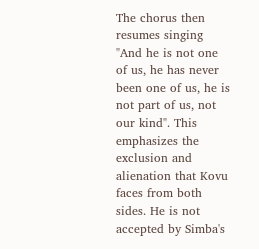The chorus then resumes singing "And he is not one of us, he has never been one of us, he is not part of us, not our kind". This emphasizes the exclusion and alienation that Kovu faces from both sides. He is not accepted by Simba's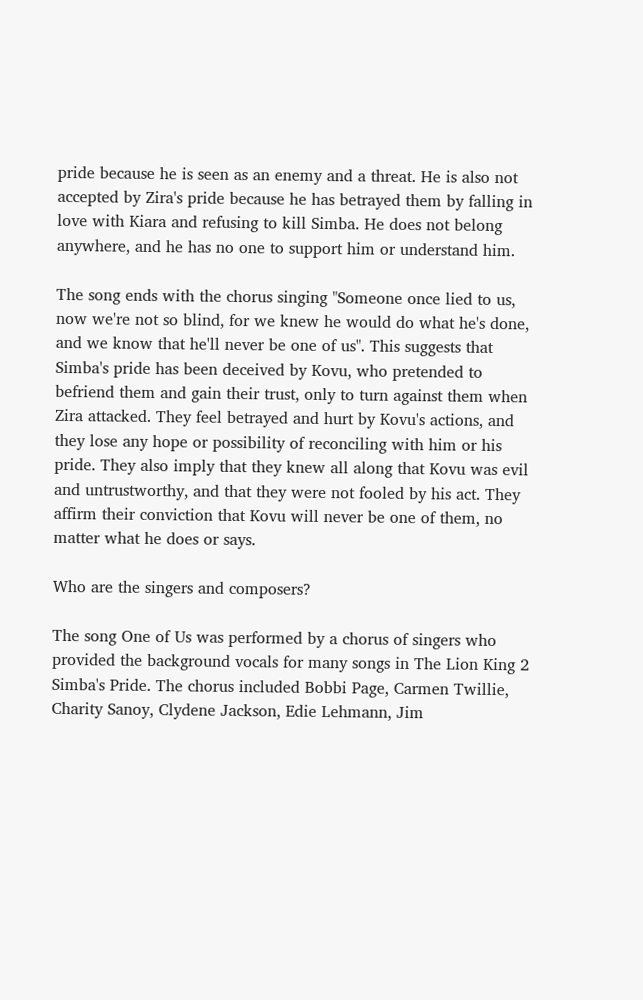pride because he is seen as an enemy and a threat. He is also not accepted by Zira's pride because he has betrayed them by falling in love with Kiara and refusing to kill Simba. He does not belong anywhere, and he has no one to support him or understand him.

The song ends with the chorus singing "Someone once lied to us, now we're not so blind, for we knew he would do what he's done, and we know that he'll never be one of us". This suggests that Simba's pride has been deceived by Kovu, who pretended to befriend them and gain their trust, only to turn against them when Zira attacked. They feel betrayed and hurt by Kovu's actions, and they lose any hope or possibility of reconciling with him or his pride. They also imply that they knew all along that Kovu was evil and untrustworthy, and that they were not fooled by his act. They affirm their conviction that Kovu will never be one of them, no matter what he does or says.

Who are the singers and composers?

The song One of Us was performed by a chorus of singers who provided the background vocals for many songs in The Lion King 2 Simba's Pride. The chorus included Bobbi Page, Carmen Twillie, Charity Sanoy, Clydene Jackson, Edie Lehmann, Jim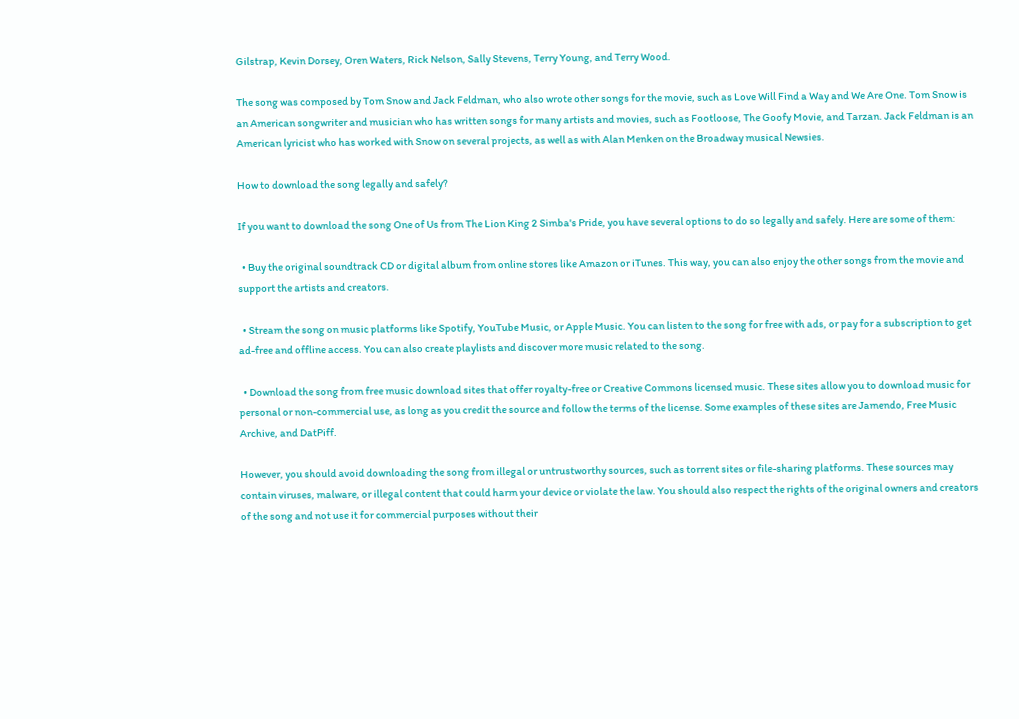Gilstrap, Kevin Dorsey, Oren Waters, Rick Nelson, Sally Stevens, Terry Young, and Terry Wood.

The song was composed by Tom Snow and Jack Feldman, who also wrote other songs for the movie, such as Love Will Find a Way and We Are One. Tom Snow is an American songwriter and musician who has written songs for many artists and movies, such as Footloose, The Goofy Movie, and Tarzan. Jack Feldman is an American lyricist who has worked with Snow on several projects, as well as with Alan Menken on the Broadway musical Newsies.

How to download the song legally and safely?

If you want to download the song One of Us from The Lion King 2 Simba's Pride, you have several options to do so legally and safely. Here are some of them:

  • Buy the original soundtrack CD or digital album from online stores like Amazon or iTunes. This way, you can also enjoy the other songs from the movie and support the artists and creators.

  • Stream the song on music platforms like Spotify, YouTube Music, or Apple Music. You can listen to the song for free with ads, or pay for a subscription to get ad-free and offline access. You can also create playlists and discover more music related to the song.

  • Download the song from free music download sites that offer royalty-free or Creative Commons licensed music. These sites allow you to download music for personal or non-commercial use, as long as you credit the source and follow the terms of the license. Some examples of these sites are Jamendo, Free Music Archive, and DatPiff.

However, you should avoid downloading the song from illegal or untrustworthy sources, such as torrent sites or file-sharing platforms. These sources may contain viruses, malware, or illegal content that could harm your device or violate the law. You should also respect the rights of the original owners and creators of the song and not use it for commercial purposes without their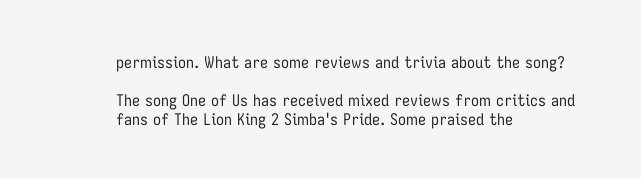permission. What are some reviews and trivia about the song?

The song One of Us has received mixed reviews from critics and fans of The Lion King 2 Simba's Pride. Some praised the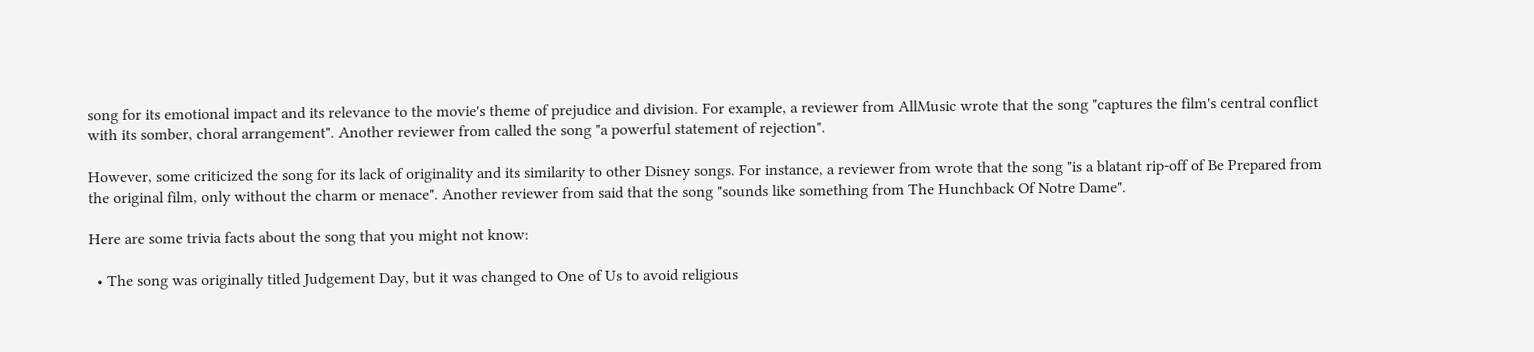song for its emotional impact and its relevance to the movie's theme of prejudice and division. For example, a reviewer from AllMusic wrote that the song "captures the film's central conflict with its somber, choral arrangement". Another reviewer from called the song "a powerful statement of rejection".

However, some criticized the song for its lack of originality and its similarity to other Disney songs. For instance, a reviewer from wrote that the song "is a blatant rip-off of Be Prepared from the original film, only without the charm or menace". Another reviewer from said that the song "sounds like something from The Hunchback Of Notre Dame".

Here are some trivia facts about the song that you might not know:

  • The song was originally titled Judgement Day, but it was changed to One of Us to avoid religious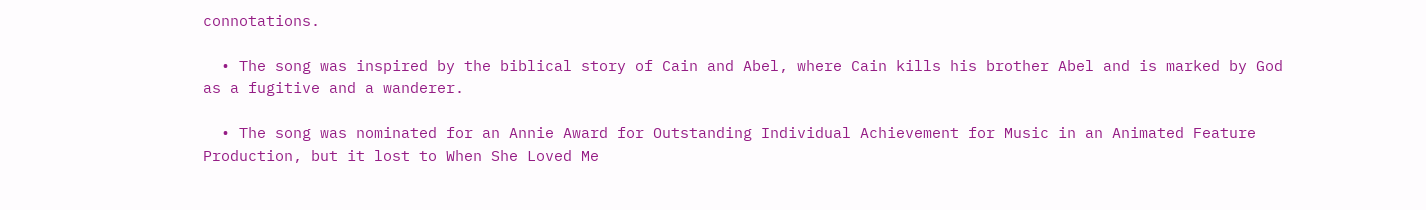connotations.

  • The song was inspired by the biblical story of Cain and Abel, where Cain kills his brother Abel and is marked by God as a fugitive and a wanderer.

  • The song was nominated for an Annie Award for Outstanding Individual Achievement for Music in an Animated Feature Production, but it lost to When She Loved Me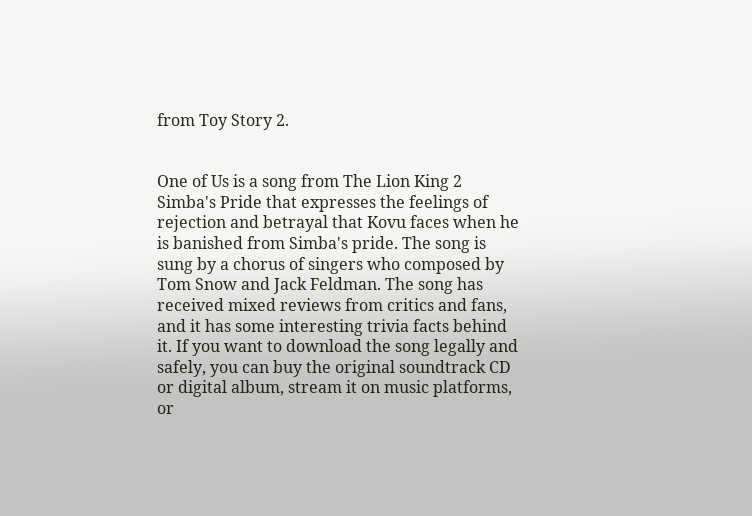from Toy Story 2.


One of Us is a song from The Lion King 2 Simba's Pride that expresses the feelings of rejection and betrayal that Kovu faces when he is banished from Simba's pride. The song is sung by a chorus of singers who composed by Tom Snow and Jack Feldman. The song has received mixed reviews from critics and fans, and it has some interesting trivia facts behind it. If you want to download the song legally and safely, you can buy the original soundtrack CD or digital album, stream it on music platforms, or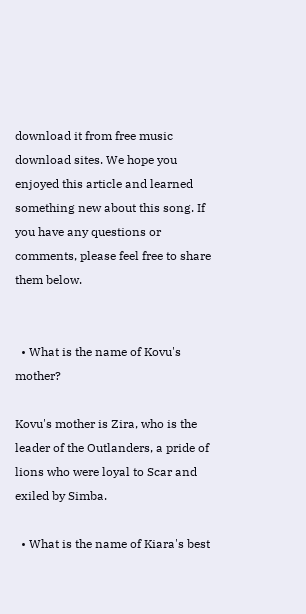download it from free music download sites. We hope you enjoyed this article and learned something new about this song. If you have any questions or comments, please feel free to share them below.


  • What is the name of Kovu's mother?

Kovu's mother is Zira, who is the leader of the Outlanders, a pride of lions who were loyal to Scar and exiled by Simba.

  • What is the name of Kiara's best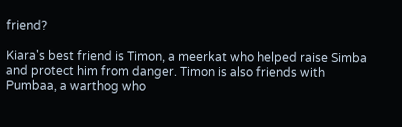friend?

Kiara's best friend is Timon, a meerkat who helped raise Simba and protect him from danger. Timon is also friends with Pumbaa, a warthog who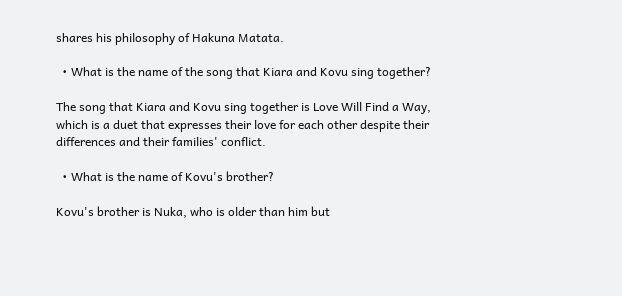shares his philosophy of Hakuna Matata.

  • What is the name of the song that Kiara and Kovu sing together?

The song that Kiara and Kovu sing together is Love Will Find a Way, which is a duet that expresses their love for each other despite their differences and their families' conflict.

  • What is the name of Kovu's brother?

Kovu's brother is Nuka, who is older than him but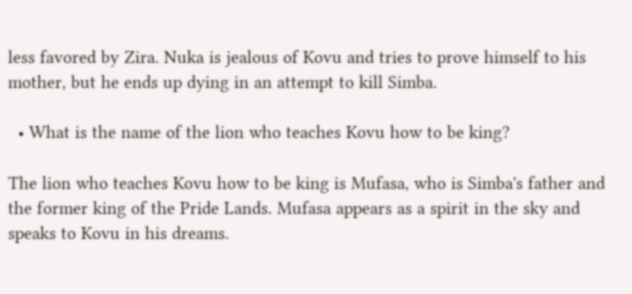less favored by Zira. Nuka is jealous of Kovu and tries to prove himself to his mother, but he ends up dying in an attempt to kill Simba.

  • What is the name of the lion who teaches Kovu how to be king?

The lion who teaches Kovu how to be king is Mufasa, who is Simba's father and the former king of the Pride Lands. Mufasa appears as a spirit in the sky and speaks to Kovu in his dreams.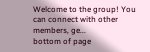Welcome to the group! You can connect with other members, ge...
bottom of page